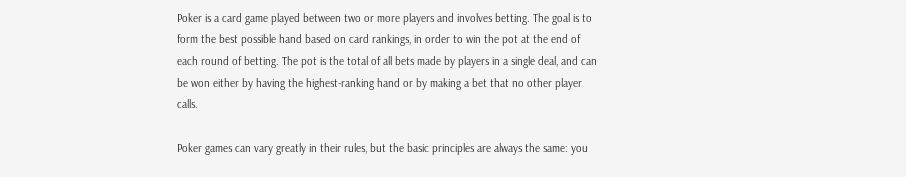Poker is a card game played between two or more players and involves betting. The goal is to form the best possible hand based on card rankings, in order to win the pot at the end of each round of betting. The pot is the total of all bets made by players in a single deal, and can be won either by having the highest-ranking hand or by making a bet that no other player calls.

Poker games can vary greatly in their rules, but the basic principles are always the same: you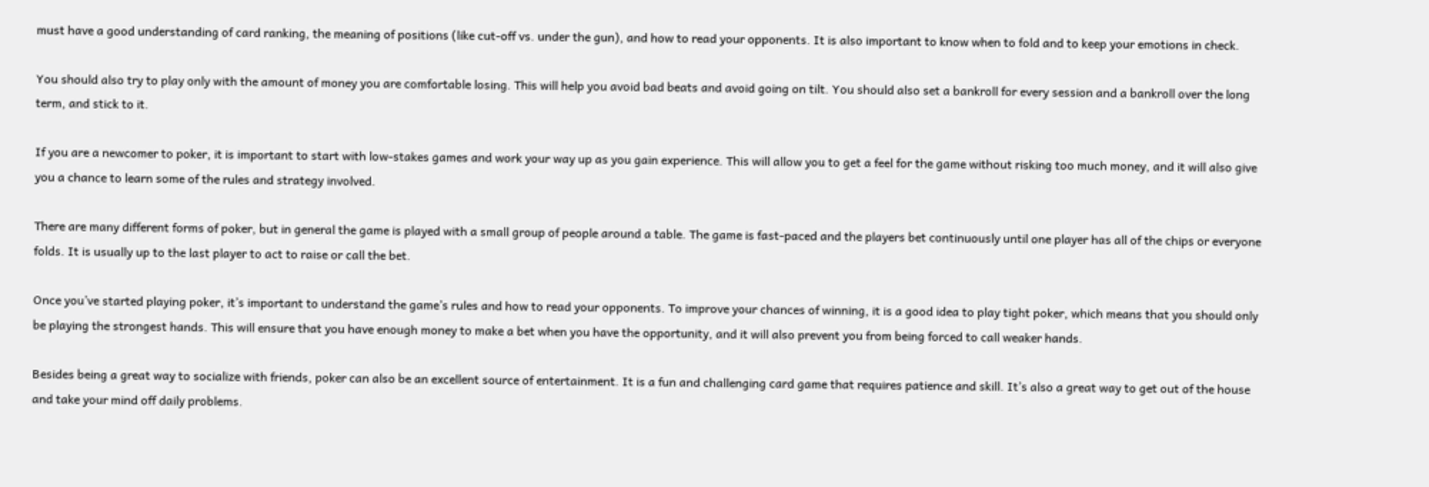must have a good understanding of card ranking, the meaning of positions (like cut-off vs. under the gun), and how to read your opponents. It is also important to know when to fold and to keep your emotions in check.

You should also try to play only with the amount of money you are comfortable losing. This will help you avoid bad beats and avoid going on tilt. You should also set a bankroll for every session and a bankroll over the long term, and stick to it.

If you are a newcomer to poker, it is important to start with low-stakes games and work your way up as you gain experience. This will allow you to get a feel for the game without risking too much money, and it will also give you a chance to learn some of the rules and strategy involved.

There are many different forms of poker, but in general the game is played with a small group of people around a table. The game is fast-paced and the players bet continuously until one player has all of the chips or everyone folds. It is usually up to the last player to act to raise or call the bet.

Once you’ve started playing poker, it’s important to understand the game’s rules and how to read your opponents. To improve your chances of winning, it is a good idea to play tight poker, which means that you should only be playing the strongest hands. This will ensure that you have enough money to make a bet when you have the opportunity, and it will also prevent you from being forced to call weaker hands.

Besides being a great way to socialize with friends, poker can also be an excellent source of entertainment. It is a fun and challenging card game that requires patience and skill. It’s also a great way to get out of the house and take your mind off daily problems.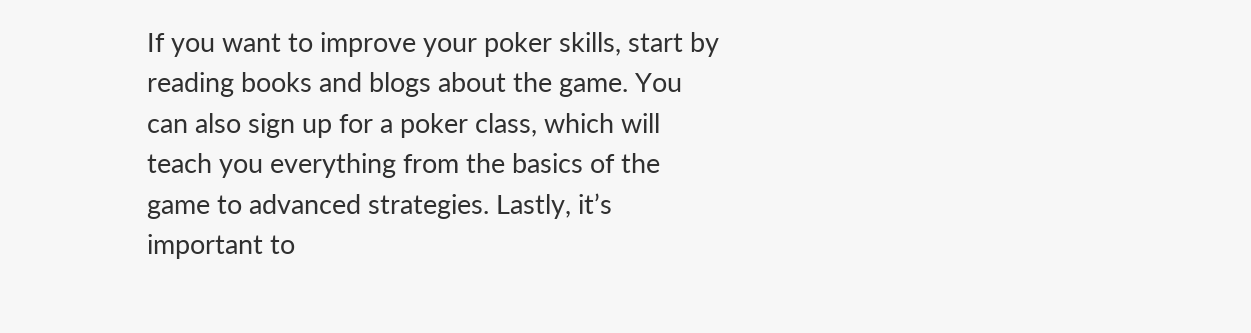If you want to improve your poker skills, start by reading books and blogs about the game. You can also sign up for a poker class, which will teach you everything from the basics of the game to advanced strategies. Lastly, it’s important to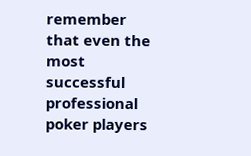remember that even the most successful professional poker players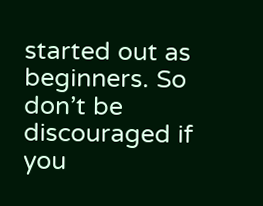started out as beginners. So don’t be discouraged if you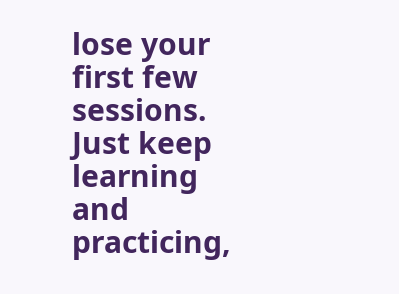lose your first few sessions. Just keep learning and practicing,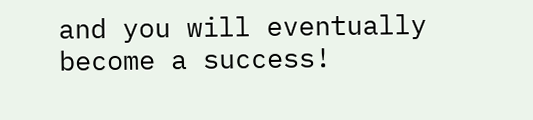and you will eventually become a success!